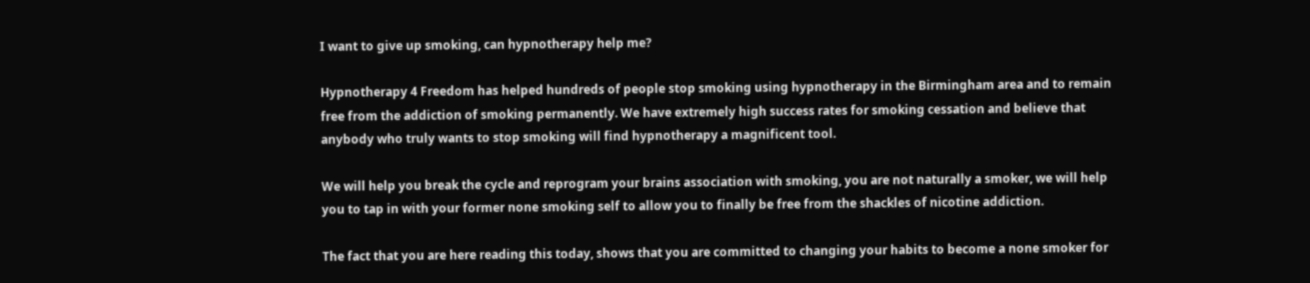I want to give up smoking, can hypnotherapy help me?

Hypnotherapy 4 Freedom has helped hundreds of people stop smoking using hypnotherapy in the Birmingham area and to remain free from the addiction of smoking permanently. We have extremely high success rates for smoking cessation and believe that anybody who truly wants to stop smoking will find hypnotherapy a magnificent tool.

We will help you break the cycle and reprogram your brains association with smoking, you are not naturally a smoker, we will help you to tap in with your former none smoking self to allow you to finally be free from the shackles of nicotine addiction.

The fact that you are here reading this today, shows that you are committed to changing your habits to become a none smoker for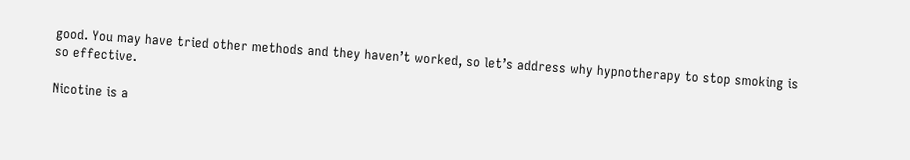good. You may have tried other methods and they haven’t worked, so let’s address why hypnotherapy to stop smoking is so effective.

Nicotine is a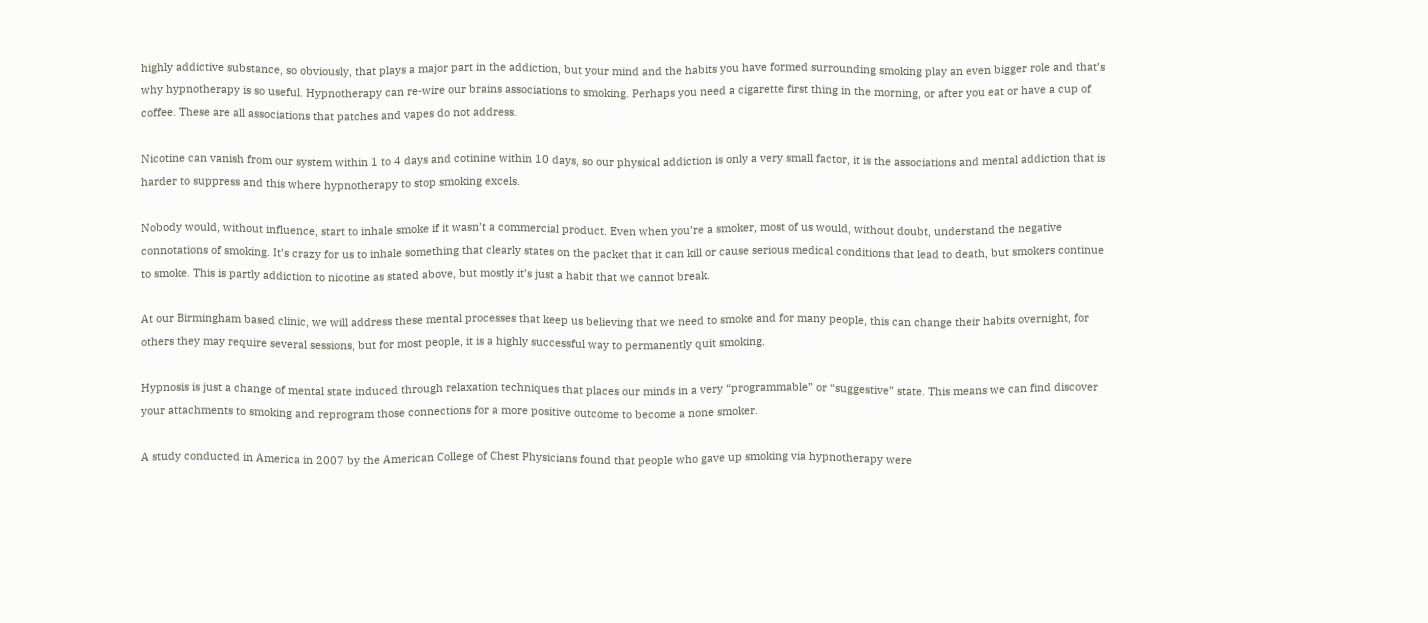highly addictive substance, so obviously, that plays a major part in the addiction, but your mind and the habits you have formed surrounding smoking play an even bigger role and that’s why hypnotherapy is so useful. Hypnotherapy can re-wire our brains associations to smoking. Perhaps you need a cigarette first thing in the morning, or after you eat or have a cup of coffee. These are all associations that patches and vapes do not address.

Nicotine can vanish from our system within 1 to 4 days and cotinine within 10 days, so our physical addiction is only a very small factor, it is the associations and mental addiction that is harder to suppress and this where hypnotherapy to stop smoking excels.

Nobody would, without influence, start to inhale smoke if it wasn’t a commercial product. Even when you’re a smoker, most of us would, without doubt, understand the negative connotations of smoking. It’s crazy for us to inhale something that clearly states on the packet that it can kill or cause serious medical conditions that lead to death, but smokers continue to smoke. This is partly addiction to nicotine as stated above, but mostly it’s just a habit that we cannot break.

At our Birmingham based clinic, we will address these mental processes that keep us believing that we need to smoke and for many people, this can change their habits overnight, for others they may require several sessions, but for most people, it is a highly successful way to permanently quit smoking.

Hypnosis is just a change of mental state induced through relaxation techniques that places our minds in a very “programmable” or “suggestive” state. This means we can find discover your attachments to smoking and reprogram those connections for a more positive outcome to become a none smoker.

A study conducted in America in 2007 by the American College of Chest Physicians found that people who gave up smoking via hypnotherapy were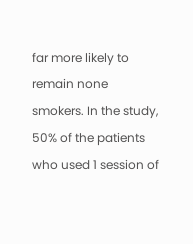far more likely to remain none smokers. In the study, 50% of the patients who used 1 session of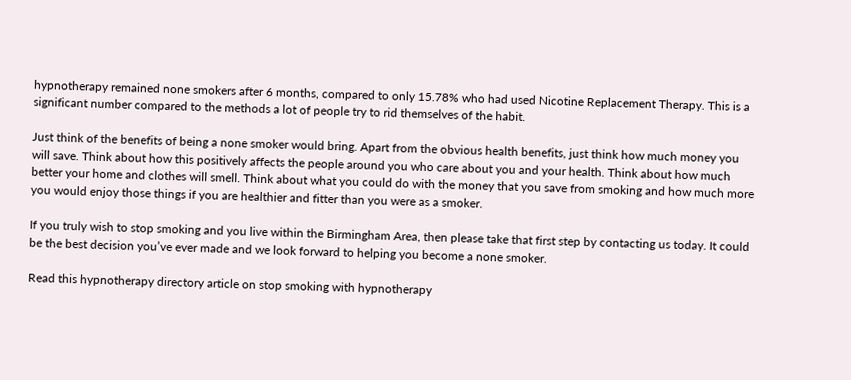hypnotherapy remained none smokers after 6 months, compared to only 15.78% who had used Nicotine Replacement Therapy. This is a significant number compared to the methods a lot of people try to rid themselves of the habit.

Just think of the benefits of being a none smoker would bring. Apart from the obvious health benefits, just think how much money you will save. Think about how this positively affects the people around you who care about you and your health. Think about how much better your home and clothes will smell. Think about what you could do with the money that you save from smoking and how much more you would enjoy those things if you are healthier and fitter than you were as a smoker.

If you truly wish to stop smoking and you live within the Birmingham Area, then please take that first step by contacting us today. It could be the best decision you’ve ever made and we look forward to helping you become a none smoker.

Read this hypnotherapy directory article on stop smoking with hypnotherapy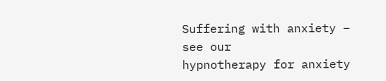Suffering with anxiety – see our
hypnotherapy for anxiety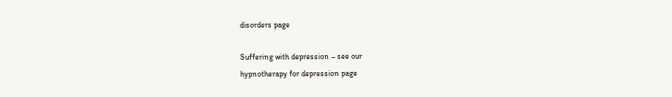disorders page

Suffering with depression – see our
hypnotherapy for depression page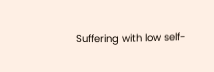Suffering with low self-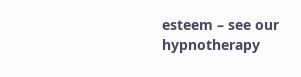esteem – see our
hypnotherapy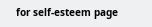for self-esteem page